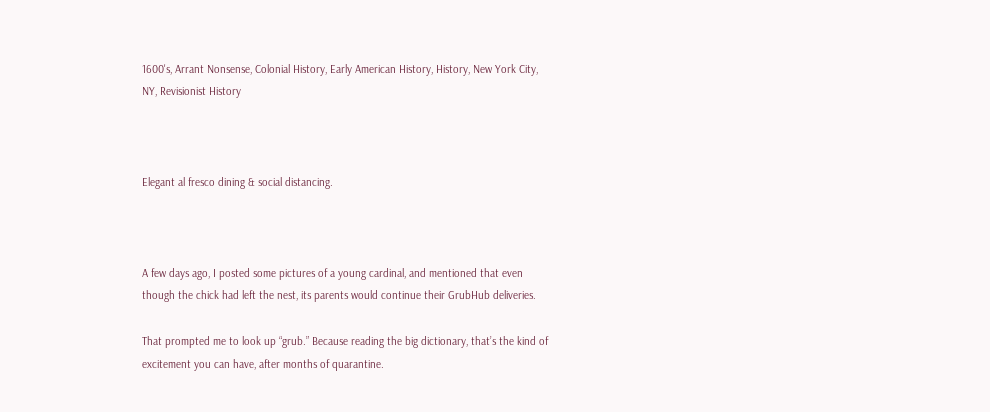1600's, Arrant Nonsense, Colonial History, Early American History, History, New York City, NY, Revisionist History



Elegant al fresco dining & social distancing.



A few days ago, I posted some pictures of a young cardinal, and mentioned that even though the chick had left the nest, its parents would continue their GrubHub deliveries.

That prompted me to look up “grub.” Because reading the big dictionary, that’s the kind of excitement you can have, after months of quarantine.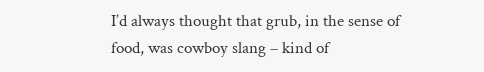I’d always thought that grub, in the sense of food, was cowboy slang – kind of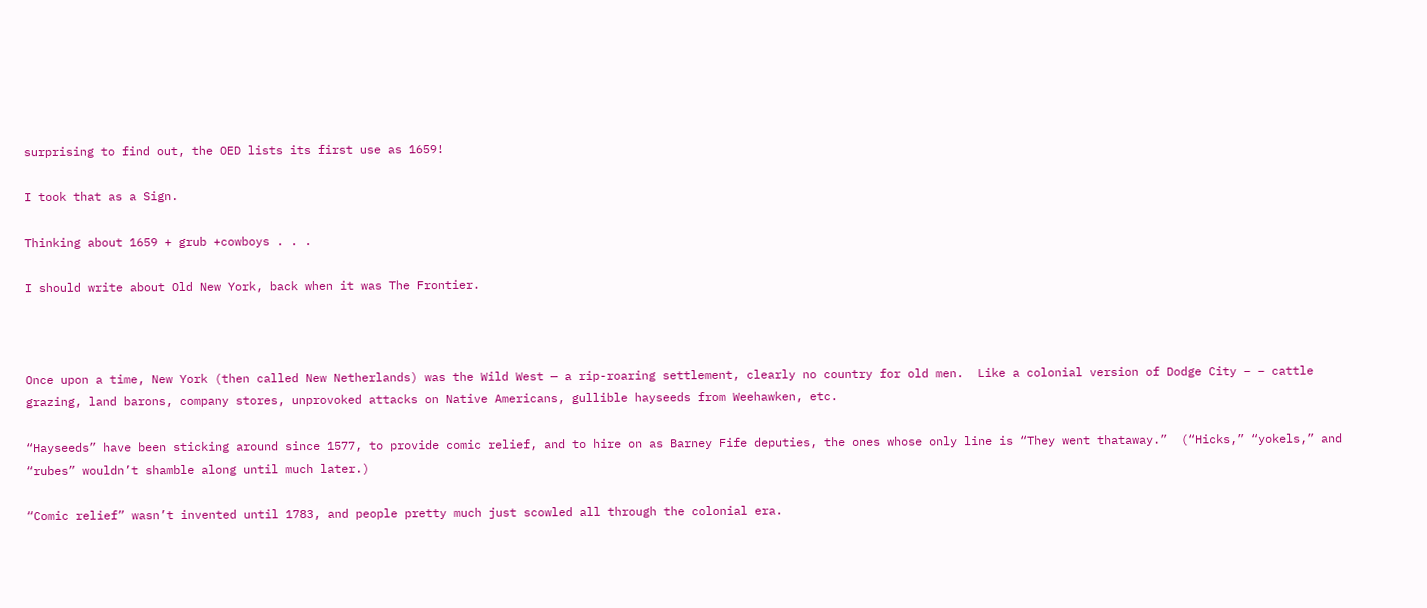surprising to find out, the OED lists its first use as 1659!

I took that as a Sign.

Thinking about 1659 + grub +cowboys . . .

I should write about Old New York, back when it was The Frontier.



Once upon a time, New York (then called New Netherlands) was the Wild West — a rip-roaring settlement, clearly no country for old men.  Like a colonial version of Dodge City – – cattle grazing, land barons, company stores, unprovoked attacks on Native Americans, gullible hayseeds from Weehawken, etc.

“Hayseeds” have been sticking around since 1577, to provide comic relief, and to hire on as Barney Fife deputies, the ones whose only line is “They went thataway.”  (“Hicks,” “yokels,” and “rubes” wouldn’t shamble along until much later.)

“Comic relief” wasn’t invented until 1783, and people pretty much just scowled all through the colonial era.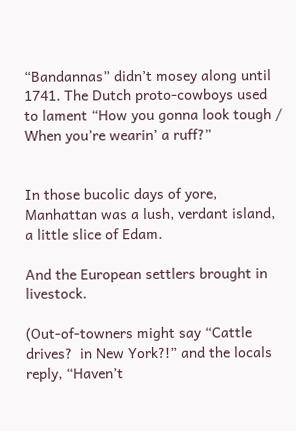“Bandannas” didn’t mosey along until 1741. The Dutch proto-cowboys used to lament “How you gonna look tough / When you’re wearin’ a ruff?”


In those bucolic days of yore, Manhattan was a lush, verdant island, a little slice of Edam.

And the European settlers brought in livestock.

(Out-of-towners might say “Cattle drives?  in New York?!” and the locals reply, “Haven’t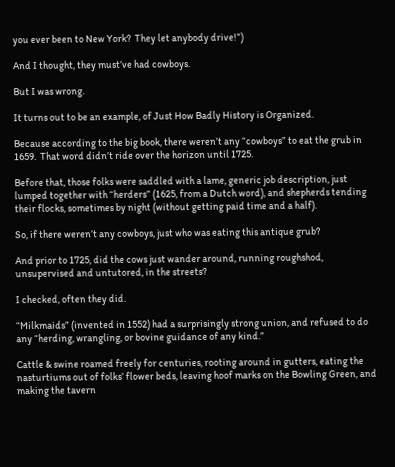you ever been to New York?  They let anybody drive!”)

And I thought, they must’ve had cowboys.

But I was wrong.

It turns out to be an example, of Just How Badly History is Organized.

Because according to the big book, there weren’t any “cowboys” to eat the grub in 1659.  That word didn’t ride over the horizon until 1725.

Before that, those folks were saddled with a lame, generic job description, just lumped together with “herders” (1625, from a Dutch word), and shepherds tending their flocks, sometimes by night (without getting paid time and a half).

So, if there weren’t any cowboys, just who was eating this antique grub?

And prior to 1725, did the cows just wander around, running roughshod, unsupervised and untutored, in the streets?

I checked, often they did.

“Milkmaids” (invented in 1552) had a surprisingly strong union, and refused to do any “herding, wrangling, or bovine guidance of any kind.”

Cattle & swine roamed freely for centuries, rooting around in gutters, eating the nasturtiums out of folks’ flower beds, leaving hoof marks on the Bowling Green, and making the tavern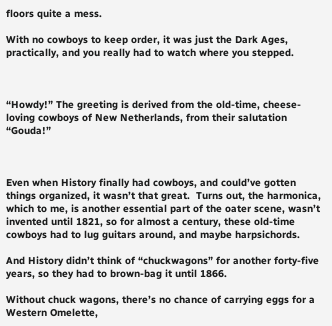floors quite a mess.

With no cowboys to keep order, it was just the Dark Ages, practically, and you really had to watch where you stepped.



“Howdy!” The greeting is derived from the old-time, cheese-loving cowboys of New Netherlands, from their salutation “Gouda!”



Even when History finally had cowboys, and could’ve gotten things organized, it wasn’t that great.  Turns out, the harmonica, which to me, is another essential part of the oater scene, wasn’t invented until 1821, so for almost a century, these old-time cowboys had to lug guitars around, and maybe harpsichords.

And History didn’t think of “chuckwagons” for another forty-five years, so they had to brown-bag it until 1866.

Without chuck wagons, there’s no chance of carrying eggs for a Western Omelette,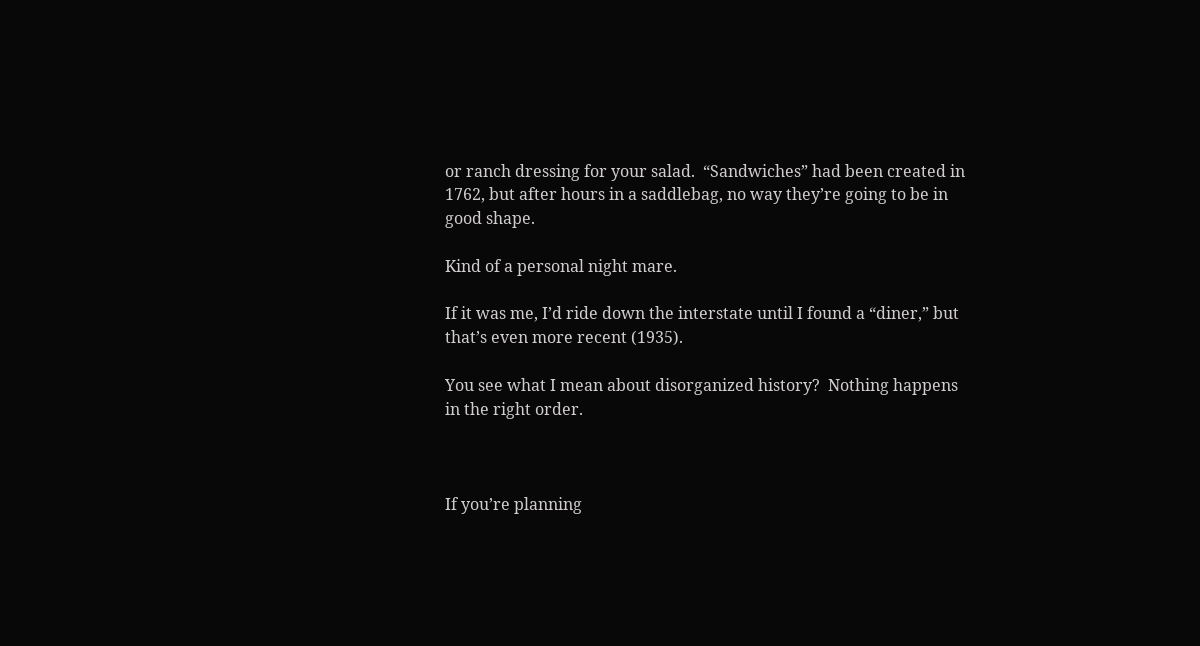or ranch dressing for your salad.  “Sandwiches” had been created in 1762, but after hours in a saddlebag, no way they’re going to be in good shape.

Kind of a personal night mare.

If it was me, I’d ride down the interstate until I found a “diner,” but that’s even more recent (1935).

You see what I mean about disorganized history?  Nothing happens in the right order.



If you’re planning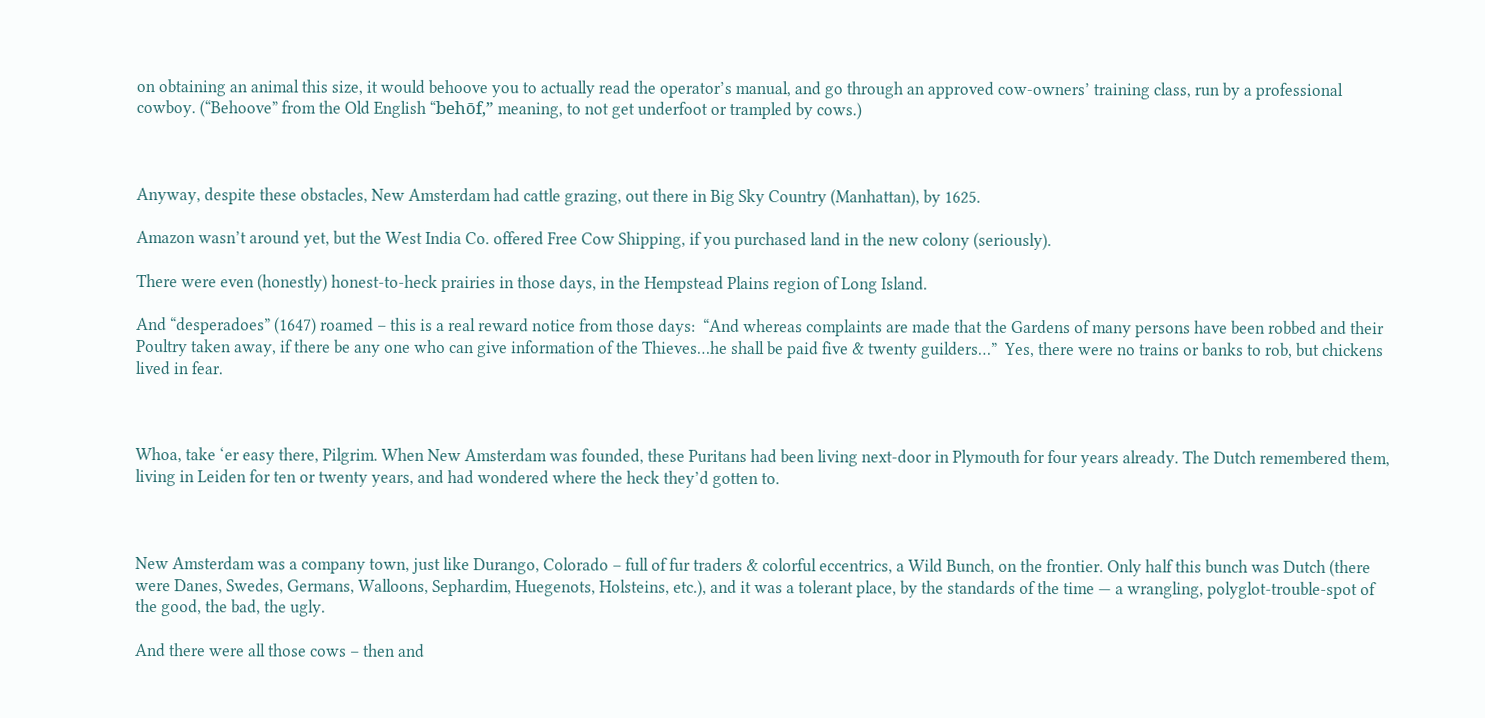on obtaining an animal this size, it would behoove you to actually read the operator’s manual, and go through an approved cow-owners’ training class, run by a professional cowboy. (“Behoove” from the Old English “behōf,” meaning, to not get underfoot or trampled by cows.)



Anyway, despite these obstacles, New Amsterdam had cattle grazing, out there in Big Sky Country (Manhattan), by 1625.

Amazon wasn’t around yet, but the West India Co. offered Free Cow Shipping, if you purchased land in the new colony (seriously).

There were even (honestly) honest-to-heck prairies in those days, in the Hempstead Plains region of Long Island.

And “desperadoes” (1647) roamed – this is a real reward notice from those days:  “And whereas complaints are made that the Gardens of many persons have been robbed and their Poultry taken away, if there be any one who can give information of the Thieves…he shall be paid five & twenty guilders…”  Yes, there were no trains or banks to rob, but chickens lived in fear.



Whoa, take ‘er easy there, Pilgrim. When New Amsterdam was founded, these Puritans had been living next-door in Plymouth for four years already. The Dutch remembered them, living in Leiden for ten or twenty years, and had wondered where the heck they’d gotten to.



New Amsterdam was a company town, just like Durango, Colorado – full of fur traders & colorful eccentrics, a Wild Bunch, on the frontier. Only half this bunch was Dutch (there were Danes, Swedes, Germans, Walloons, Sephardim, Huegenots, Holsteins, etc.), and it was a tolerant place, by the standards of the time — a wrangling, polyglot-trouble-spot of the good, the bad, the ugly.

And there were all those cows – then and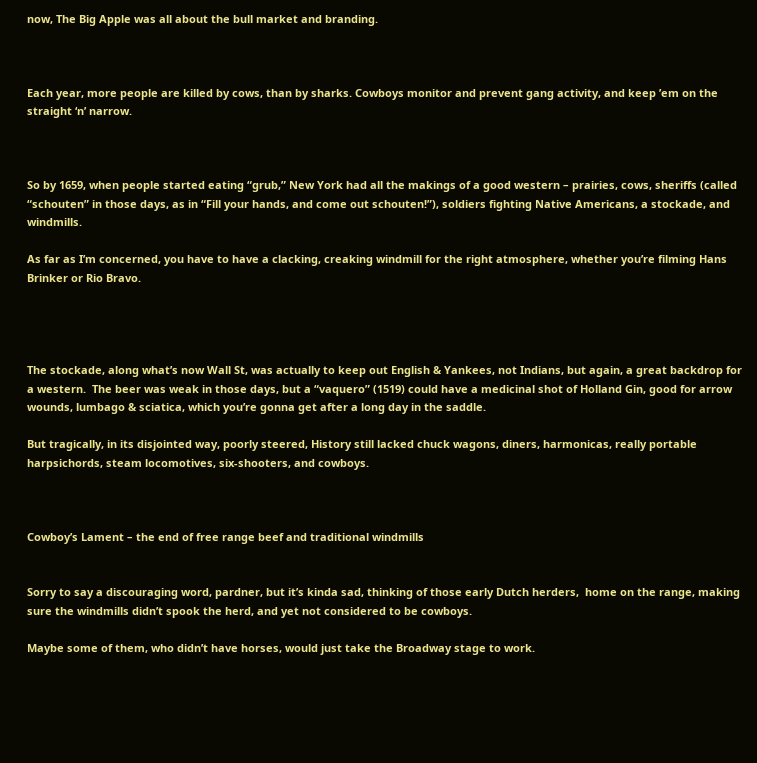now, The Big Apple was all about the bull market and branding.



Each year, more people are killed by cows, than by sharks. Cowboys monitor and prevent gang activity, and keep ’em on the straight ‘n’ narrow.



So by 1659, when people started eating “grub,” New York had all the makings of a good western – prairies, cows, sheriffs (called “schouten” in those days, as in “Fill your hands, and come out schouten!”), soldiers fighting Native Americans, a stockade, and windmills.

As far as I’m concerned, you have to have a clacking, creaking windmill for the right atmosphere, whether you’re filming Hans Brinker or Rio Bravo.




The stockade, along what’s now Wall St, was actually to keep out English & Yankees, not Indians, but again, a great backdrop for a western.  The beer was weak in those days, but a “vaquero” (1519) could have a medicinal shot of Holland Gin, good for arrow wounds, lumbago & sciatica, which you’re gonna get after a long day in the saddle.

But tragically, in its disjointed way, poorly steered, History still lacked chuck wagons, diners, harmonicas, really portable harpsichords, steam locomotives, six-shooters, and cowboys.



Cowboy’s Lament – the end of free range beef and traditional windmills


Sorry to say a discouraging word, pardner, but it’s kinda sad, thinking of those early Dutch herders,  home on the range, making sure the windmills didn’t spook the herd, and yet not considered to be cowboys.

Maybe some of them, who didn’t have horses, would just take the Broadway stage to work.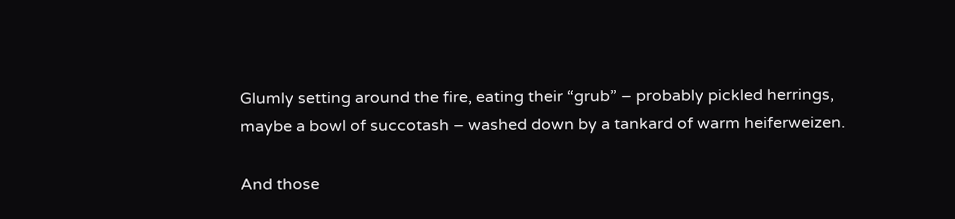Glumly setting around the fire, eating their “grub” – probably pickled herrings, maybe a bowl of succotash – washed down by a tankard of warm heiferweizen.

And those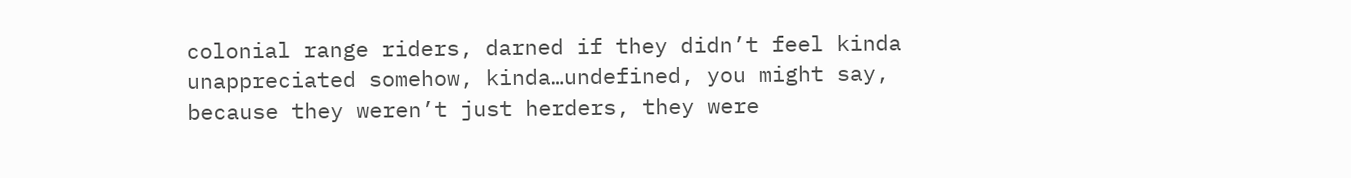colonial range riders, darned if they didn’t feel kinda unappreciated somehow, kinda…undefined, you might say, because they weren’t just herders, they were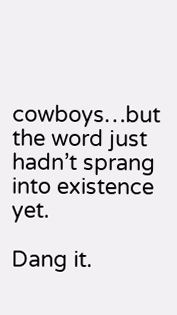cowboys…but the word just hadn’t sprang into existence yet.

Dang it.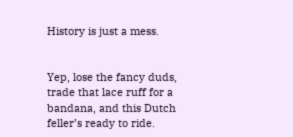History is just a mess.


Yep, lose the fancy duds, trade that lace ruff for a bandana, and this Dutch feller’s ready to ride.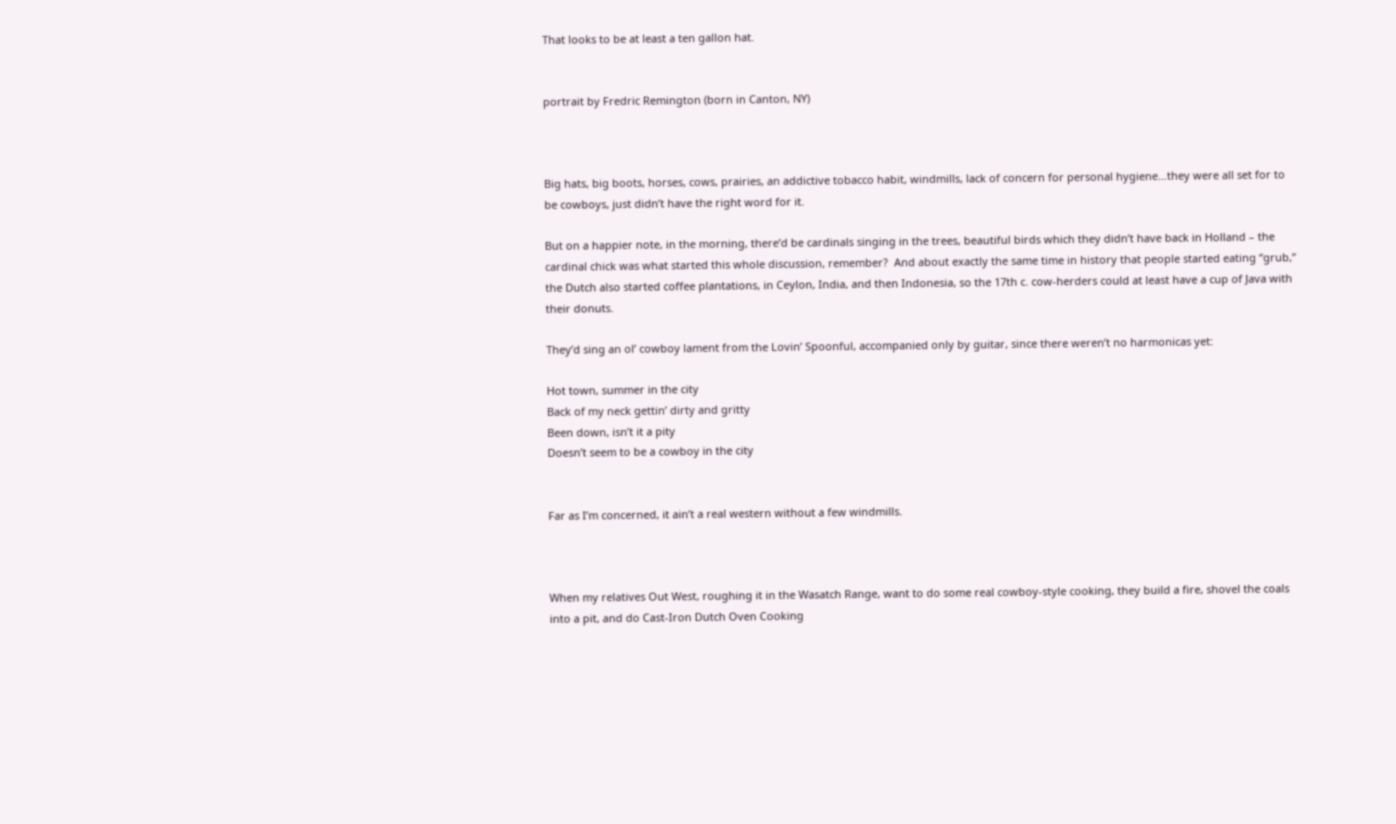That looks to be at least a ten gallon hat.


portrait by Fredric Remington (born in Canton, NY)



Big hats, big boots, horses, cows, prairies, an addictive tobacco habit, windmills, lack of concern for personal hygiene…they were all set for to be cowboys, just didn’t have the right word for it.

But on a happier note, in the morning, there’d be cardinals singing in the trees, beautiful birds which they didn’t have back in Holland – the cardinal chick was what started this whole discussion, remember?  And about exactly the same time in history that people started eating “grub,” the Dutch also started coffee plantations, in Ceylon, India, and then Indonesia, so the 17th c. cow-herders could at least have a cup of Java with their donuts.

They’d sing an ol’ cowboy lament from the Lovin’ Spoonful, accompanied only by guitar, since there weren’t no harmonicas yet:

Hot town, summer in the city
Back of my neck gettin’ dirty and gritty
Been down, isn’t it a pity
Doesn’t seem to be a cowboy in the city


Far as I’m concerned, it ain’t a real western without a few windmills.



When my relatives Out West, roughing it in the Wasatch Range, want to do some real cowboy-style cooking, they build a fire, shovel the coals into a pit, and do Cast-Iron Dutch Oven Cooking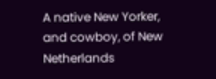A native New Yorker, and cowboy, of New Netherlands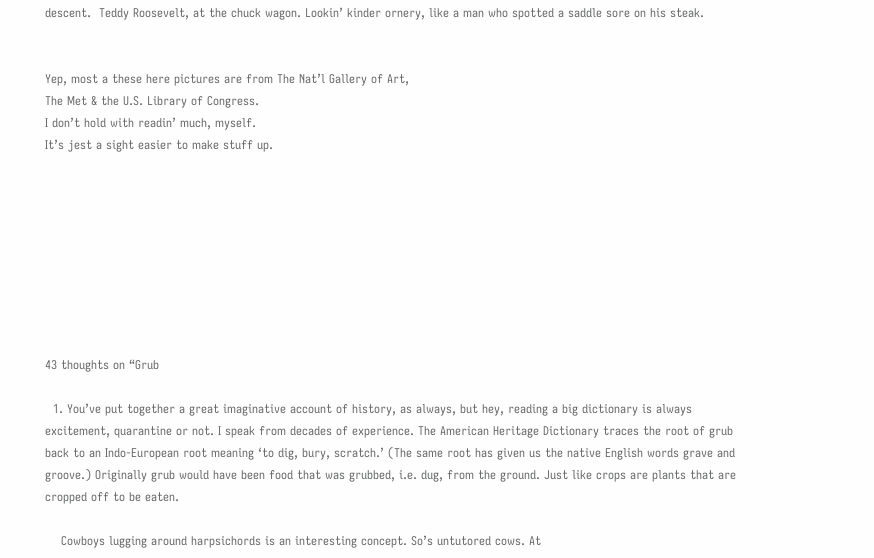descent.  Teddy Roosevelt, at the chuck wagon. Lookin’ kinder ornery, like a man who spotted a saddle sore on his steak.


Yep, most a these here pictures are from The Nat’l Gallery of Art,
The Met & the U.S. Library of Congress.
I don’t hold with readin’ much, myself.
It’s jest a sight easier to make stuff up.









43 thoughts on “Grub

  1. You’ve put together a great imaginative account of history, as always, but hey, reading a big dictionary is always excitement, quarantine or not. I speak from decades of experience. The American Heritage Dictionary traces the root of grub back to an Indo-European root meaning ‘to dig, bury, scratch.’ (The same root has given us the native English words grave and groove.) Originally grub would have been food that was grubbed, i.e. dug, from the ground. Just like crops are plants that are cropped off to be eaten.

    Cowboys lugging around harpsichords is an interesting concept. So’s untutored cows. At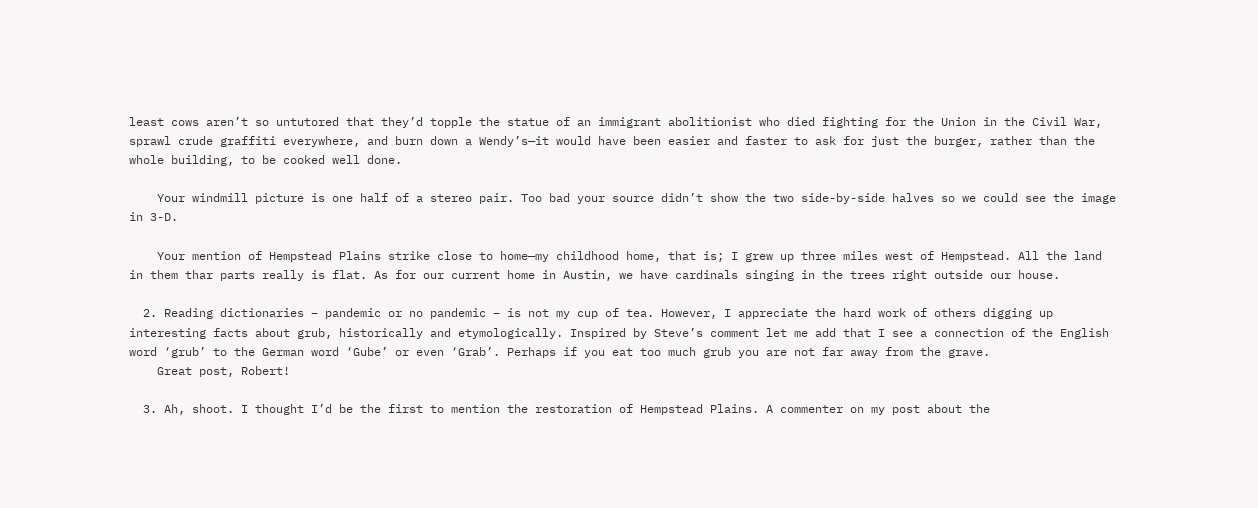least cows aren’t so untutored that they’d topple the statue of an immigrant abolitionist who died fighting for the Union in the Civil War, sprawl crude graffiti everywhere, and burn down a Wendy’s—it would have been easier and faster to ask for just the burger, rather than the whole building, to be cooked well done.

    Your windmill picture is one half of a stereo pair. Too bad your source didn’t show the two side-by-side halves so we could see the image in 3-D.

    Your mention of Hempstead Plains strike close to home—my childhood home, that is; I grew up three miles west of Hempstead. All the land in them thar parts really is flat. As for our current home in Austin, we have cardinals singing in the trees right outside our house.

  2. Reading dictionaries – pandemic or no pandemic – is not my cup of tea. However, I appreciate the hard work of others digging up interesting facts about grub, historically and etymologically. Inspired by Steve’s comment let me add that I see a connection of the English word ‘grub’ to the German word ‘Gube’ or even ‘Grab’. Perhaps if you eat too much grub you are not far away from the grave.
    Great post, Robert!

  3. Ah, shoot. I thought I’d be the first to mention the restoration of Hempstead Plains. A commenter on my post about the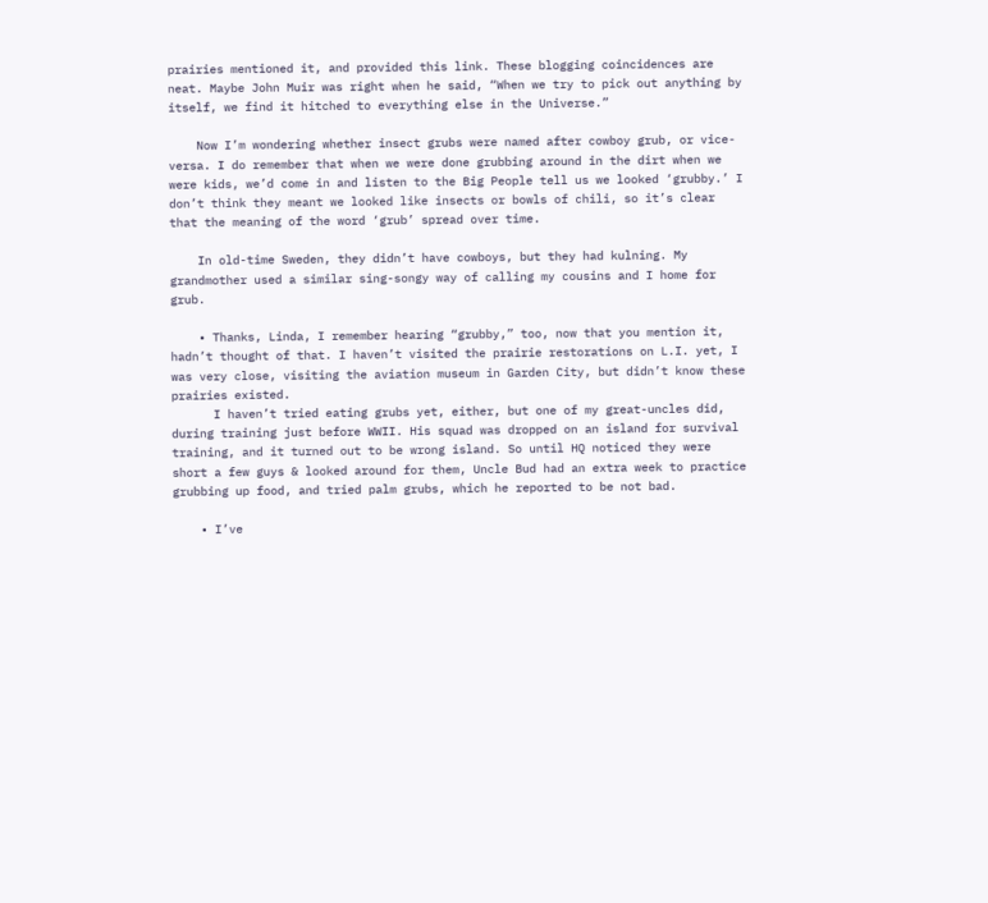prairies mentioned it, and provided this link. These blogging coincidences are neat. Maybe John Muir was right when he said, “When we try to pick out anything by itself, we find it hitched to everything else in the Universe.”

    Now I’m wondering whether insect grubs were named after cowboy grub, or vice-versa. I do remember that when we were done grubbing around in the dirt when we were kids, we’d come in and listen to the Big People tell us we looked ‘grubby.’ I don’t think they meant we looked like insects or bowls of chili, so it’s clear that the meaning of the word ‘grub’ spread over time.

    In old-time Sweden, they didn’t have cowboys, but they had kulning. My grandmother used a similar sing-songy way of calling my cousins and I home for grub.

    • Thanks, Linda, I remember hearing “grubby,” too, now that you mention it, hadn’t thought of that. I haven’t visited the prairie restorations on L.I. yet, I was very close, visiting the aviation museum in Garden City, but didn’t know these prairies existed.
      I haven’t tried eating grubs yet, either, but one of my great-uncles did, during training just before WWII. His squad was dropped on an island for survival training, and it turned out to be wrong island. So until HQ noticed they were short a few guys & looked around for them, Uncle Bud had an extra week to practice grubbing up food, and tried palm grubs, which he reported to be not bad.

    • I’ve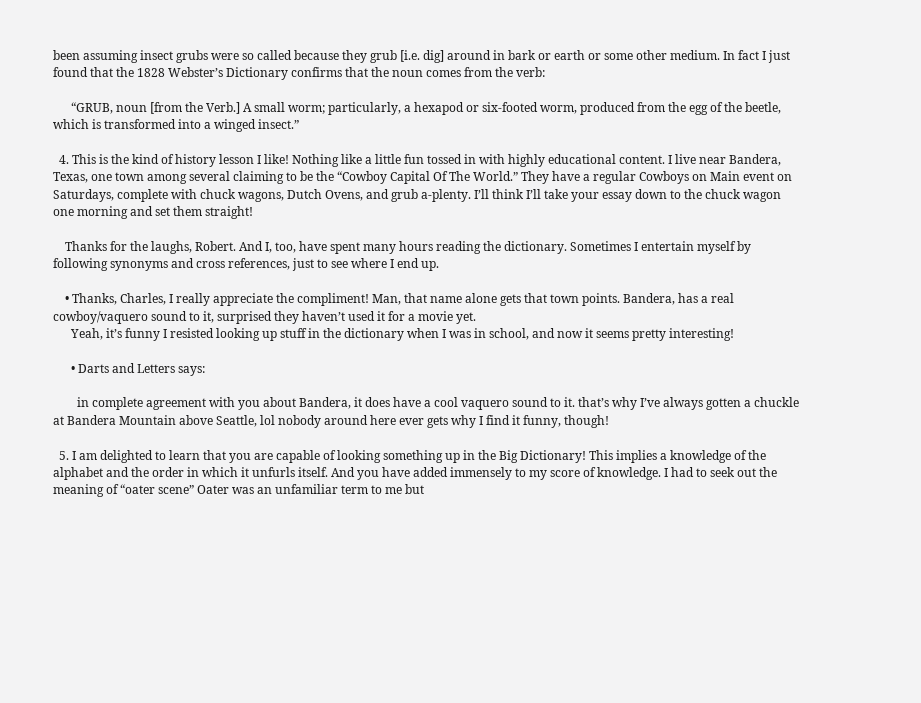been assuming insect grubs were so called because they grub [i.e. dig] around in bark or earth or some other medium. In fact I just found that the 1828 Webster’s Dictionary confirms that the noun comes from the verb:

      “GRUB, noun [from the Verb.] A small worm; particularly, a hexapod or six-footed worm, produced from the egg of the beetle, which is transformed into a winged insect.”

  4. This is the kind of history lesson I like! Nothing like a little fun tossed in with highly educational content. I live near Bandera, Texas, one town among several claiming to be the “Cowboy Capital Of The World.” They have a regular Cowboys on Main event on Saturdays, complete with chuck wagons, Dutch Ovens, and grub a-plenty. I’ll think I’ll take your essay down to the chuck wagon one morning and set them straight!

    Thanks for the laughs, Robert. And I, too, have spent many hours reading the dictionary. Sometimes I entertain myself by following synonyms and cross references, just to see where I end up.

    • Thanks, Charles, I really appreciate the compliment! Man, that name alone gets that town points. Bandera, has a real cowboy/vaquero sound to it, surprised they haven’t used it for a movie yet.
      Yeah, it’s funny I resisted looking up stuff in the dictionary when I was in school, and now it seems pretty interesting!

      • Darts and Letters says:

        in complete agreement with you about Bandera, it does have a cool vaquero sound to it. that’s why I’ve always gotten a chuckle at Bandera Mountain above Seattle, lol nobody around here ever gets why I find it funny, though!

  5. I am delighted to learn that you are capable of looking something up in the Big Dictionary! This implies a knowledge of the alphabet and the order in which it unfurls itself. And you have added immensely to my score of knowledge. I had to seek out the meaning of “oater scene” Oater was an unfamiliar term to me but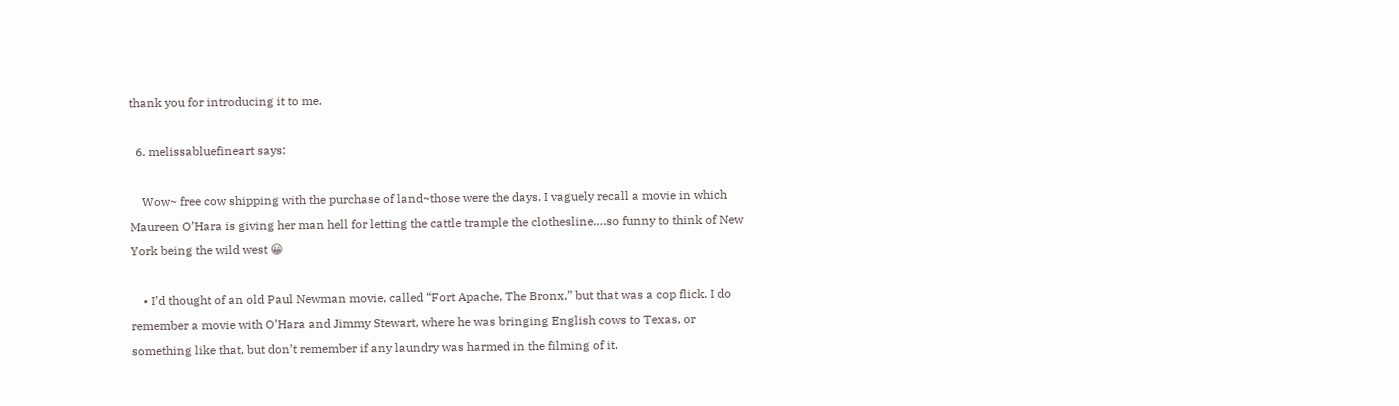thank you for introducing it to me.

  6. melissabluefineart says:

    Wow~ free cow shipping with the purchase of land~those were the days. I vaguely recall a movie in which Maureen O’Hara is giving her man hell for letting the cattle trample the clothesline….so funny to think of New York being the wild west 😀

    • I’d thought of an old Paul Newman movie, called “Fort Apache, The Bronx,” but that was a cop flick. I do remember a movie with O’Hara and Jimmy Stewart, where he was bringing English cows to Texas, or something like that, but don’t remember if any laundry was harmed in the filming of it.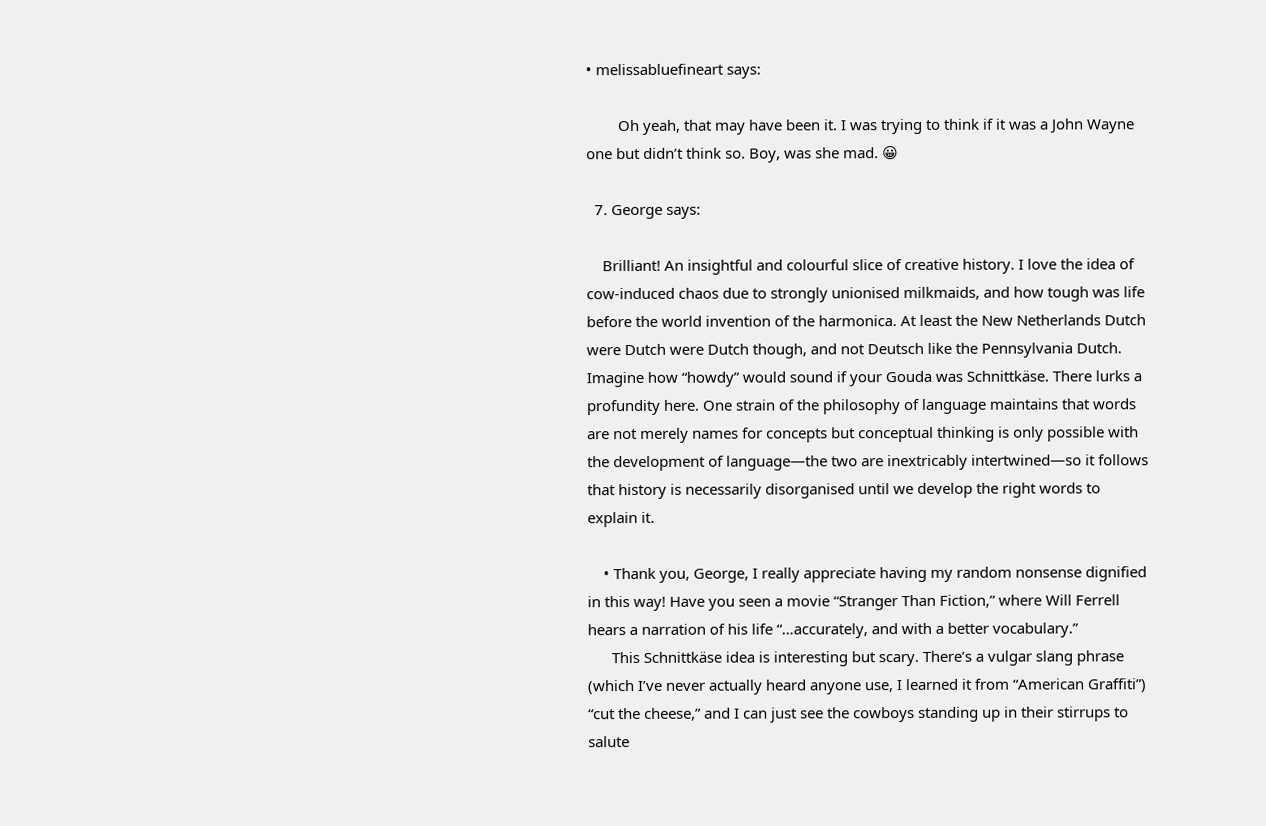• melissabluefineart says:

        Oh yeah, that may have been it. I was trying to think if it was a John Wayne one but didn’t think so. Boy, was she mad. 😀

  7. George says:

    Brilliant! An insightful and colourful slice of creative history. I love the idea of cow-induced chaos due to strongly unionised milkmaids, and how tough was life before the world invention of the harmonica. At least the New Netherlands Dutch were Dutch were Dutch though, and not Deutsch like the Pennsylvania Dutch. Imagine how “howdy” would sound if your Gouda was Schnittkäse. There lurks a profundity here. One strain of the philosophy of language maintains that words are not merely names for concepts but conceptual thinking is only possible with the development of language—the two are inextricably intertwined—so it follows that history is necessarily disorganised until we develop the right words to explain it.

    • Thank you, George, I really appreciate having my random nonsense dignified in this way! Have you seen a movie “Stranger Than Fiction,” where Will Ferrell hears a narration of his life “…accurately, and with a better vocabulary.”
      This Schnittkäse idea is interesting but scary. There’s a vulgar slang phrase (which I’ve never actually heard anyone use, I learned it from “American Graffiti”) “cut the cheese,” and I can just see the cowboys standing up in their stirrups to salute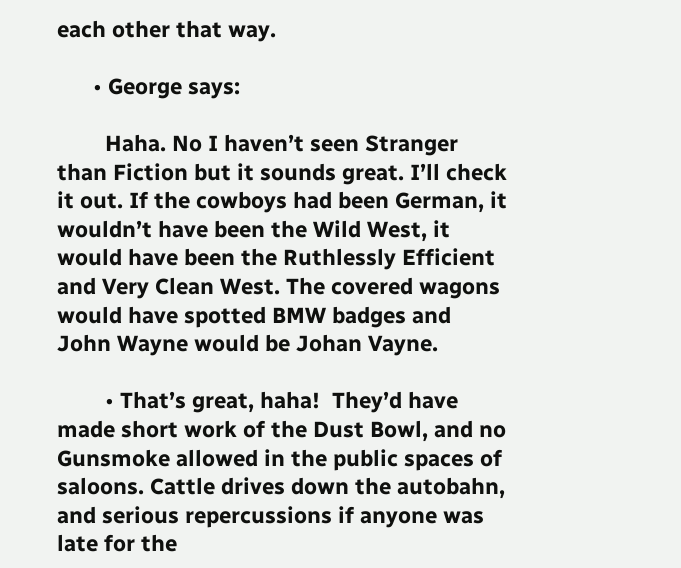each other that way.

      • George says:

        Haha. No I haven’t seen Stranger than Fiction but it sounds great. I’ll check it out. If the cowboys had been German, it wouldn’t have been the Wild West, it would have been the Ruthlessly Efficient and Very Clean West. The covered wagons would have spotted BMW badges and John Wayne would be Johan Vayne.

        • That’s great, haha!  They’d have made short work of the Dust Bowl, and no Gunsmoke allowed in the public spaces of saloons. Cattle drives down the autobahn, and serious repercussions if anyone was late for the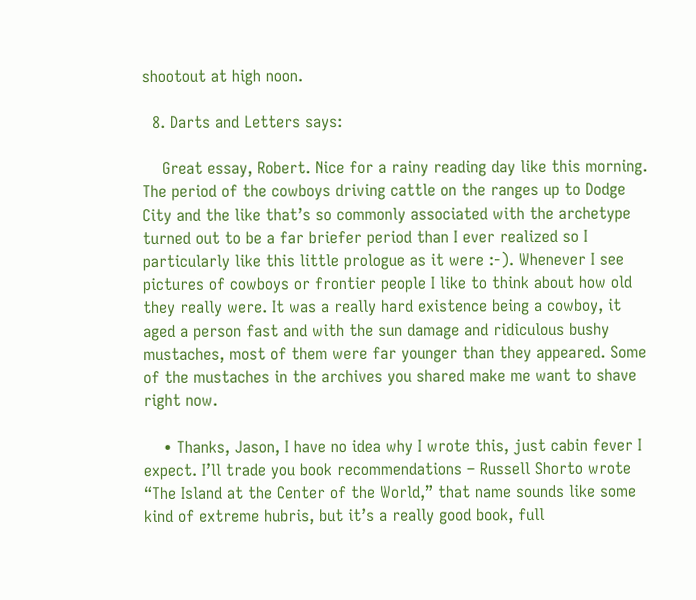shootout at high noon.

  8. Darts and Letters says:

    Great essay, Robert. Nice for a rainy reading day like this morning. The period of the cowboys driving cattle on the ranges up to Dodge City and the like that’s so commonly associated with the archetype turned out to be a far briefer period than I ever realized so I particularly like this little prologue as it were :-). Whenever I see pictures of cowboys or frontier people I like to think about how old they really were. It was a really hard existence being a cowboy, it aged a person fast and with the sun damage and ridiculous bushy mustaches, most of them were far younger than they appeared. Some of the mustaches in the archives you shared make me want to shave right now.

    • Thanks, Jason, I have no idea why I wrote this, just cabin fever I expect. I’ll trade you book recommendations – Russell Shorto wrote “The Island at the Center of the World,” that name sounds like some kind of extreme hubris, but it’s a really good book, full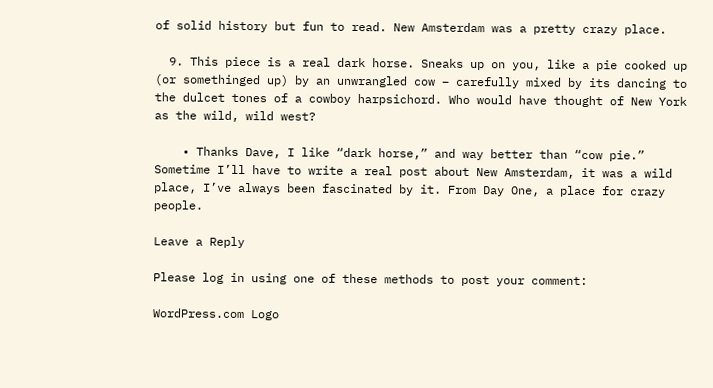of solid history but fun to read. New Amsterdam was a pretty crazy place.

  9. This piece is a real dark horse. Sneaks up on you, like a pie cooked up (or somethinged up) by an unwrangled cow – carefully mixed by its dancing to the dulcet tones of a cowboy harpsichord. Who would have thought of New York as the wild, wild west?

    • Thanks Dave, I like “dark horse,” and way better than “cow pie.” Sometime I’ll have to write a real post about New Amsterdam, it was a wild place, I’ve always been fascinated by it. From Day One, a place for crazy people.

Leave a Reply

Please log in using one of these methods to post your comment:

WordPress.com Logo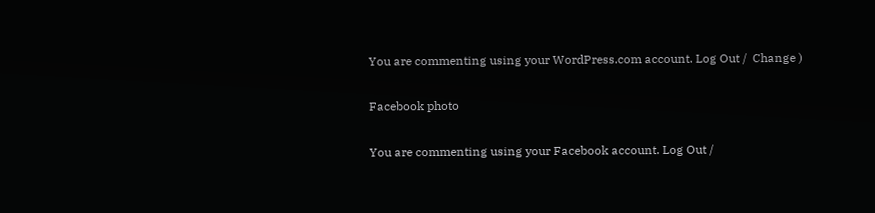You are commenting using your WordPress.com account. Log Out /  Change )

Facebook photo

You are commenting using your Facebook account. Log Out /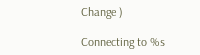Change )

Connecting to %s